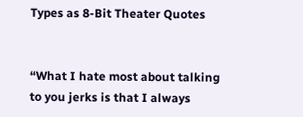Types as 8-Bit Theater Quotes


“What I hate most about talking to you jerks is that I always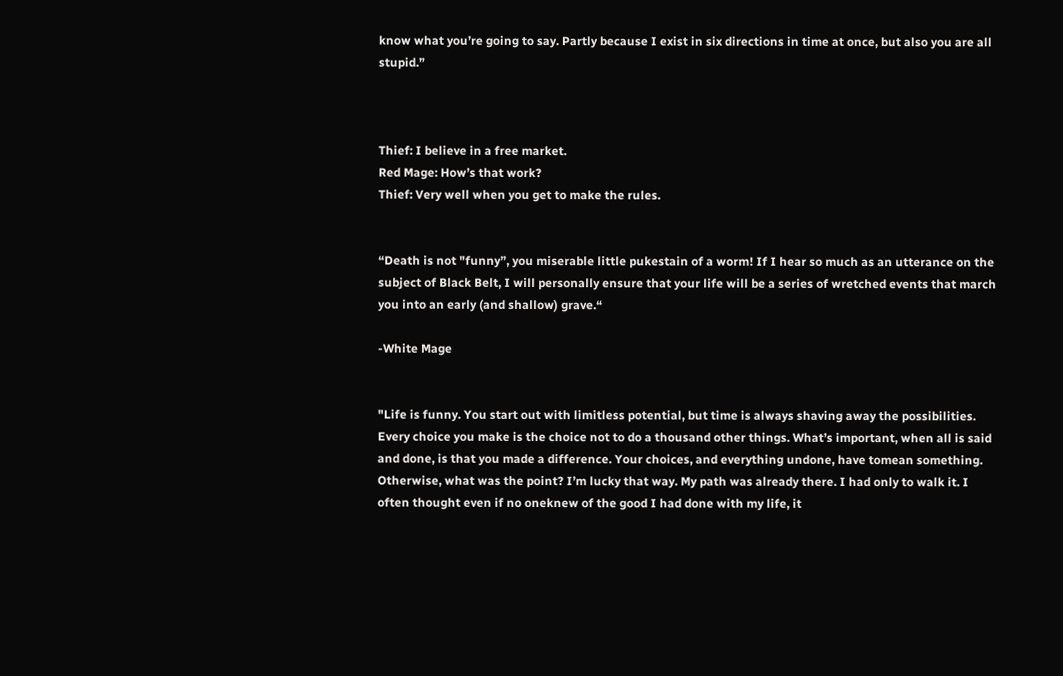know what you’re going to say. Partly because I exist in six directions in time at once, but also you are all stupid.”



Thief: I believe in a free market.
Red Mage: How’s that work?
Thief: Very well when you get to make the rules.


“Death is not "funny”, you miserable little pukestain of a worm! If I hear so much as an utterance on the subject of Black Belt, I will personally ensure that your life will be a series of wretched events that march you into an early (and shallow) grave.“

-White Mage


"Life is funny. You start out with limitless potential, but time is always shaving away the possibilities. Every choice you make is the choice not to do a thousand other things. What’s important, when all is said and done, is that you made a difference. Your choices, and everything undone, have tomean something. Otherwise, what was the point? I’m lucky that way. My path was already there. I had only to walk it. I often thought even if no oneknew of the good I had done with my life, it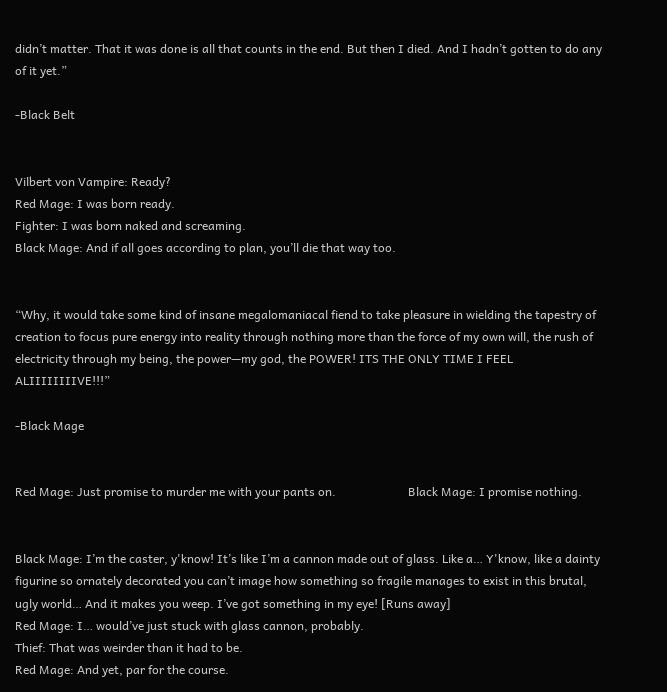didn’t matter. That it was done is all that counts in the end. But then I died. And I hadn’t gotten to do any of it yet.”

-Black Belt


Vilbert von Vampire: Ready?
Red Mage: I was born ready.
Fighter: I was born naked and screaming.
Black Mage: And if all goes according to plan, you’ll die that way too.


“Why, it would take some kind of insane megalomaniacal fiend to take pleasure in wielding the tapestry of creation to focus pure energy into reality through nothing more than the force of my own will, the rush of electricity through my being, the power—my god, the POWER! ITS THE ONLY TIME I FEEL ALIIIIIIIIVE!!!”

-Black Mage


Red Mage: Just promise to murder me with your pants on.                        Black Mage: I promise nothing.


Black Mage: I’m the caster, y'know! It’s like I’m a cannon made out of glass. Like a… Y'know, like a dainty figurine so ornately decorated you can’t image how something so fragile manages to exist in this brutal, ugly world… And it makes you weep. I’ve got something in my eye! [Runs away]
Red Mage: I… would’ve just stuck with glass cannon, probably.
Thief: That was weirder than it had to be.
Red Mage: And yet, par for the course.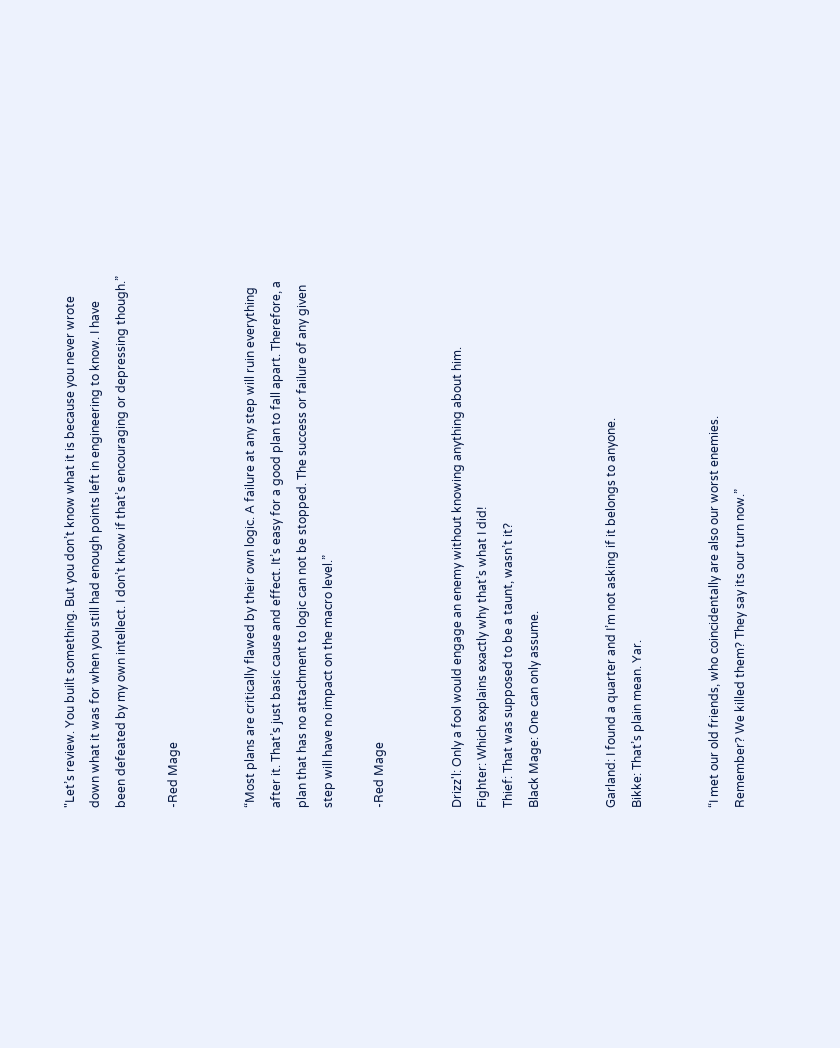"Let’s review. You built something. But you don’t know what it is because you never wrote down what it was for when you still had enough points left in engineering to know. I have been defeated by my own intellect. I don’t know if that’s encouraging or depressing though.”

-Red Mage


“Most plans are critically flawed by their own logic. A failure at any step will ruin everything after it. That’s just basic cause and effect. It’s easy for a good plan to fall apart. Therefore, a plan that has no attachment to logic can not be stopped. The success or failure of any given step will have no impact on the macro level.”

-Red Mage


Drizz'l: Only a fool would engage an enemy without knowing anything about him.
Fighter: Which explains exactly why that’s what I did!
Thief: That was supposed to be a taunt, wasn’t it?
Black Mage: One can only assume.


Garland: I found a quarter and I’m not asking if it belongs to anyone.
Bikke: That’s plain mean. Yar.


“I met our old friends, who coincidentally are also our worst enemies.
Remember? We killed them? They say its our turn now.”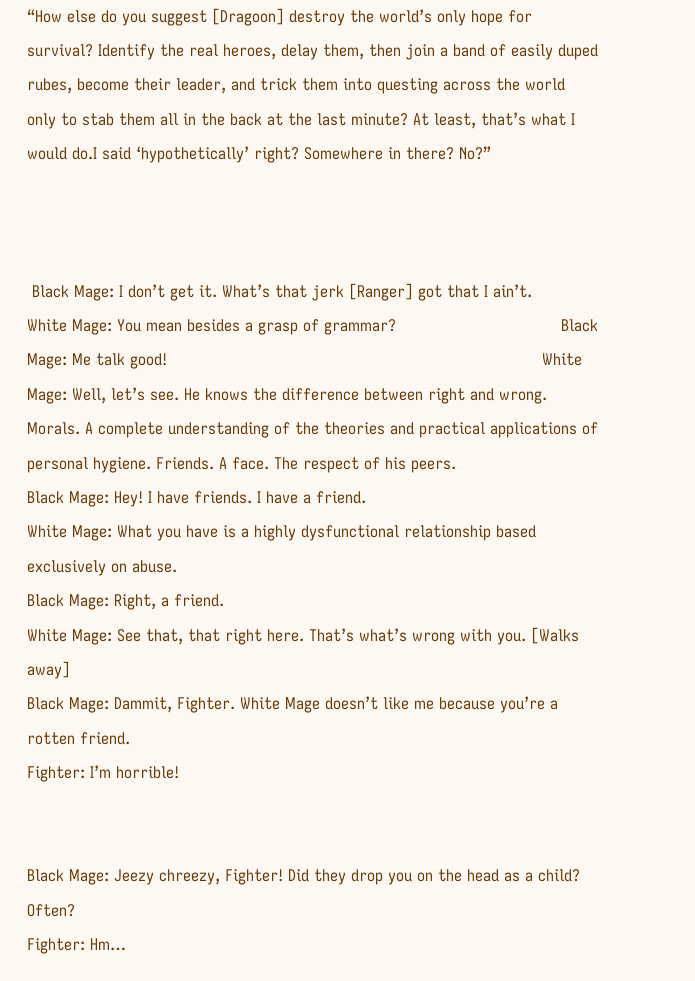“How else do you suggest [Dragoon] destroy the world’s only hope for survival? Identify the real heroes, delay them, then join a band of easily duped rubes, become their leader, and trick them into questing across the world only to stab them all in the back at the last minute? At least, that’s what I would do.I said ‘hypothetically’ right? Somewhere in there? No?”



 Black Mage: I don’t get it. What’s that jerk [Ranger] got that I ain’t.             White Mage: You mean besides a grasp of grammar?                                 Black Mage: Me talk good!                                                                           White Mage: Well, let’s see. He knows the difference between right and wrong. Morals. A complete understanding of the theories and practical applications of personal hygiene. Friends. A face. The respect of his peers.                      Black Mage: Hey! I have friends. I have a friend.                                         White Mage: What you have is a highly dysfunctional relationship based exclusively on abuse.                                                                                    Black Mage: Right, a friend.                                                                         White Mage: See that, that right here. That’s what’s wrong with you. [Walks away]                                                                                                            Black Mage: Dammit, Fighter. White Mage doesn’t like me because you’re a rotten friend.                                                                                             Fighter: I’m horrible!


Black Mage: Jeezy chreezy, Fighter! Did they drop you on the head as a child? Often?
Fighter: Hm…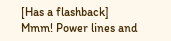[Has a flashback] Mmm! Power lines and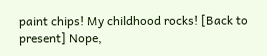paint chips! My childhood rocks! [Back to present] Nope,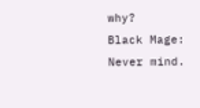why?
Black Mage: Never mind.